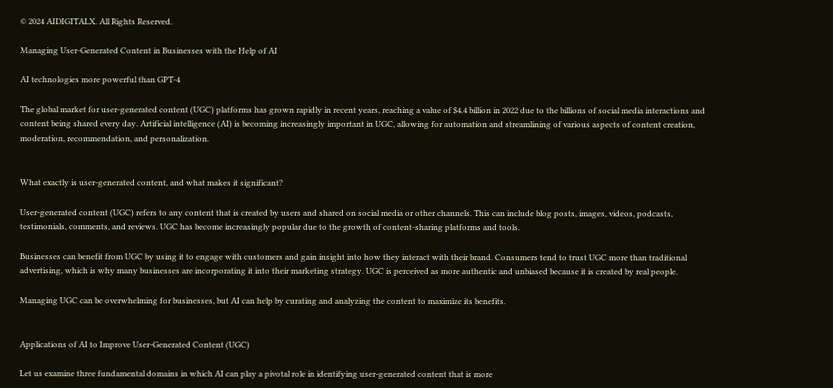© 2024 AIDIGITALX. All Rights Reserved.

Managing User-Generated Content in Businesses with the Help of AI

AI technologies more powerful than GPT-4

The global market for user-generated content (UGC) platforms has grown rapidly in recent years, reaching a value of $4.4 billion in 2022 due to the billions of social media interactions and content being shared every day. Artificial intelligence (AI) is becoming increasingly important in UGC, allowing for automation and streamlining of various aspects of content creation, moderation, recommendation, and personalization.


What exactly is user-generated content, and what makes it significant?

User-generated content (UGC) refers to any content that is created by users and shared on social media or other channels. This can include blog posts, images, videos, podcasts, testimonials, comments, and reviews. UGC has become increasingly popular due to the growth of content-sharing platforms and tools.

Businesses can benefit from UGC by using it to engage with customers and gain insight into how they interact with their brand. Consumers tend to trust UGC more than traditional advertising, which is why many businesses are incorporating it into their marketing strategy. UGC is perceived as more authentic and unbiased because it is created by real people.

Managing UGC can be overwhelming for businesses, but AI can help by curating and analyzing the content to maximize its benefits.


Applications of AI to Improve User-Generated Content (UGC)

Let us examine three fundamental domains in which AI can play a pivotal role in identifying user-generated content that is more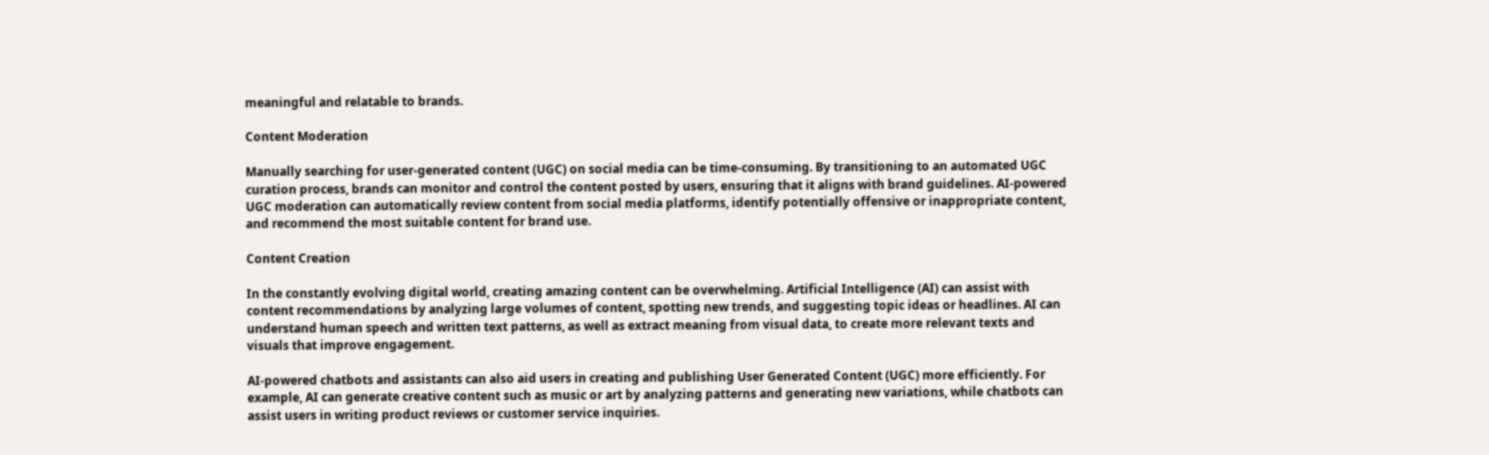meaningful and relatable to brands.

Content Moderation

Manually searching for user-generated content (UGC) on social media can be time-consuming. By transitioning to an automated UGC curation process, brands can monitor and control the content posted by users, ensuring that it aligns with brand guidelines. AI-powered UGC moderation can automatically review content from social media platforms, identify potentially offensive or inappropriate content, and recommend the most suitable content for brand use.

Content Creation

In the constantly evolving digital world, creating amazing content can be overwhelming. Artificial Intelligence (AI) can assist with content recommendations by analyzing large volumes of content, spotting new trends, and suggesting topic ideas or headlines. AI can understand human speech and written text patterns, as well as extract meaning from visual data, to create more relevant texts and visuals that improve engagement.

AI-powered chatbots and assistants can also aid users in creating and publishing User Generated Content (UGC) more efficiently. For example, AI can generate creative content such as music or art by analyzing patterns and generating new variations, while chatbots can assist users in writing product reviews or customer service inquiries.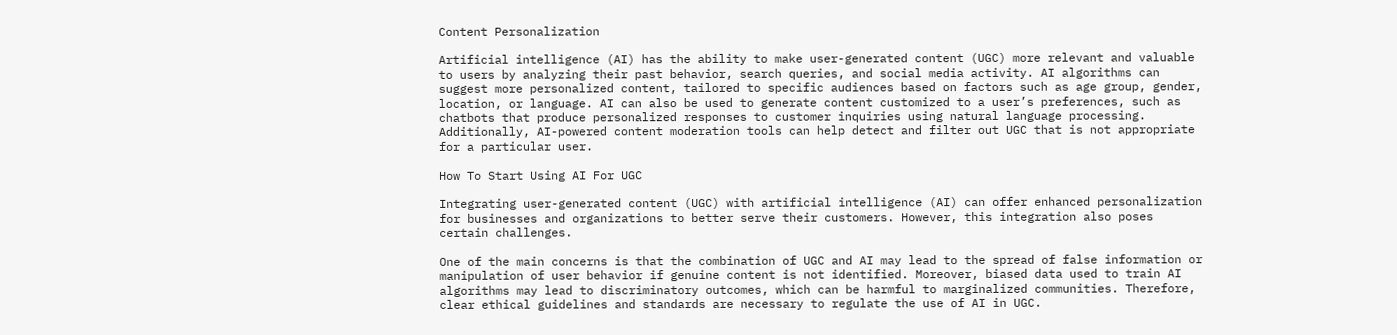Content Personalization

Artificial intelligence (AI) has the ability to make user-generated content (UGC) more relevant and valuable to users by analyzing their past behavior, search queries, and social media activity. AI algorithms can suggest more personalized content, tailored to specific audiences based on factors such as age group, gender, location, or language. AI can also be used to generate content customized to a user’s preferences, such as chatbots that produce personalized responses to customer inquiries using natural language processing. Additionally, AI-powered content moderation tools can help detect and filter out UGC that is not appropriate for a particular user.

How To Start Using AI For UGC

Integrating user-generated content (UGC) with artificial intelligence (AI) can offer enhanced personalization for businesses and organizations to better serve their customers. However, this integration also poses certain challenges.

One of the main concerns is that the combination of UGC and AI may lead to the spread of false information or manipulation of user behavior if genuine content is not identified. Moreover, biased data used to train AI algorithms may lead to discriminatory outcomes, which can be harmful to marginalized communities. Therefore, clear ethical guidelines and standards are necessary to regulate the use of AI in UGC.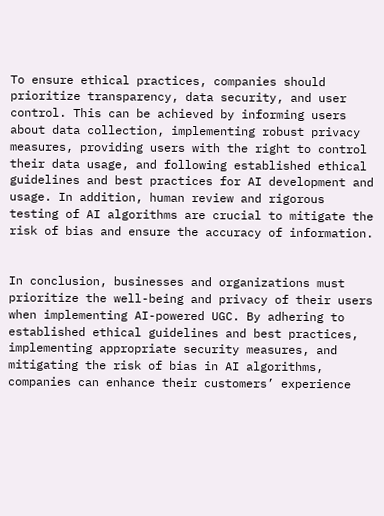To ensure ethical practices, companies should prioritize transparency, data security, and user control. This can be achieved by informing users about data collection, implementing robust privacy measures, providing users with the right to control their data usage, and following established ethical guidelines and best practices for AI development and usage. In addition, human review and rigorous testing of AI algorithms are crucial to mitigate the risk of bias and ensure the accuracy of information.


In conclusion, businesses and organizations must prioritize the well-being and privacy of their users when implementing AI-powered UGC. By adhering to established ethical guidelines and best practices, implementing appropriate security measures, and mitigating the risk of bias in AI algorithms, companies can enhance their customers’ experience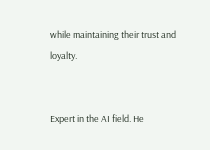while maintaining their trust and loyalty.


Expert in the AI field. He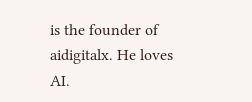is the founder of aidigitalx. He loves AI.